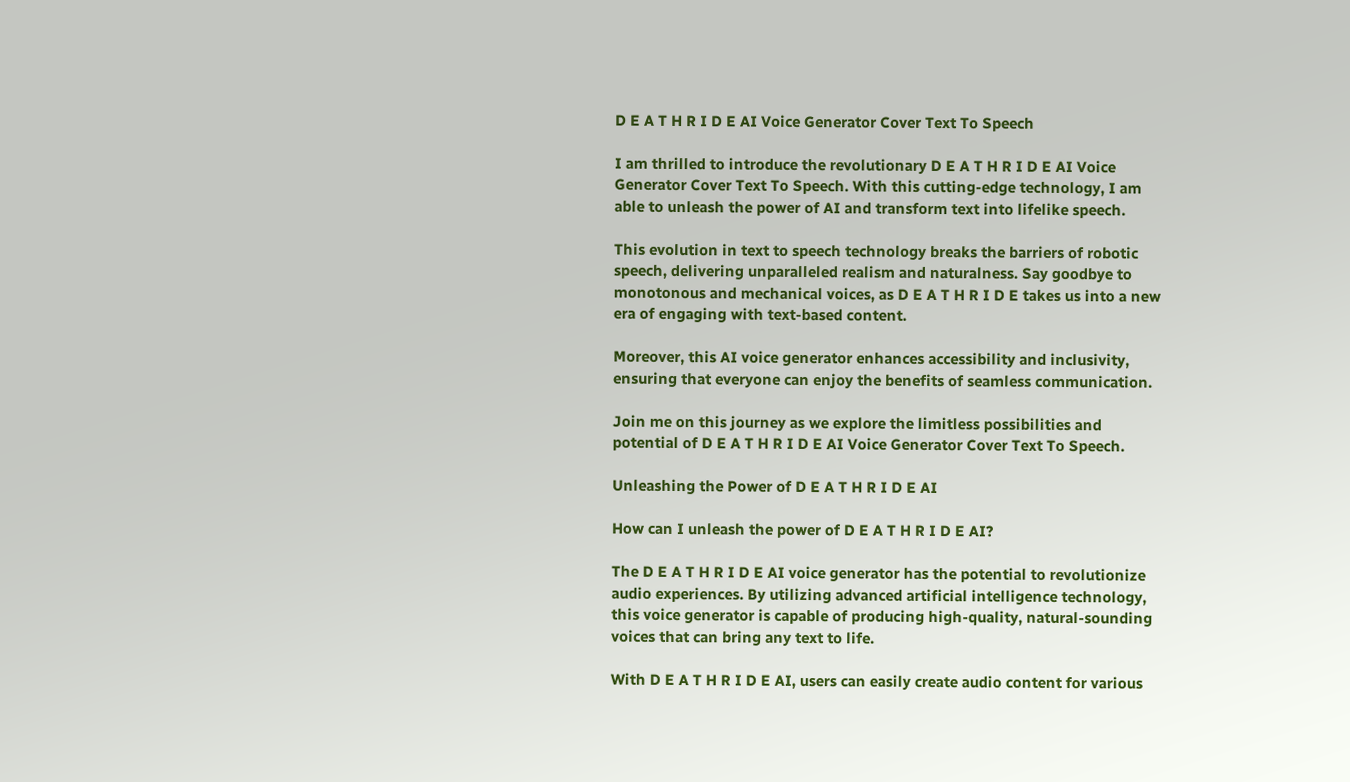D E A T H R I D E AI Voice Generator Cover Text To Speech

I am thrilled to introduce the revolutionary D E A T H R I D E AI Voice Generator Cover Text To Speech. With this cutting-edge technology, I am able to unleash the power of AI and transform text into lifelike speech.

This evolution in text to speech technology breaks the barriers of robotic speech, delivering unparalleled realism and naturalness. Say goodbye to monotonous and mechanical voices, as D E A T H R I D E takes us into a new era of engaging with text-based content.

Moreover, this AI voice generator enhances accessibility and inclusivity, ensuring that everyone can enjoy the benefits of seamless communication.

Join me on this journey as we explore the limitless possibilities and potential of D E A T H R I D E AI Voice Generator Cover Text To Speech.

Unleashing the Power of D E A T H R I D E AI

How can I unleash the power of D E A T H R I D E AI?

The D E A T H R I D E AI voice generator has the potential to revolutionize audio experiences. By utilizing advanced artificial intelligence technology, this voice generator is capable of producing high-quality, natural-sounding voices that can bring any text to life.

With D E A T H R I D E AI, users can easily create audio content for various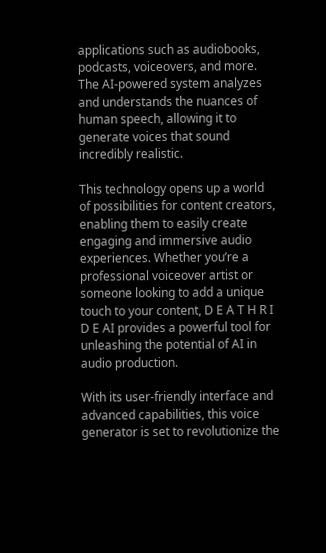applications such as audiobooks, podcasts, voiceovers, and more. The AI-powered system analyzes and understands the nuances of human speech, allowing it to generate voices that sound incredibly realistic.

This technology opens up a world of possibilities for content creators, enabling them to easily create engaging and immersive audio experiences. Whether you’re a professional voiceover artist or someone looking to add a unique touch to your content, D E A T H R I D E AI provides a powerful tool for unleashing the potential of AI in audio production.

With its user-friendly interface and advanced capabilities, this voice generator is set to revolutionize the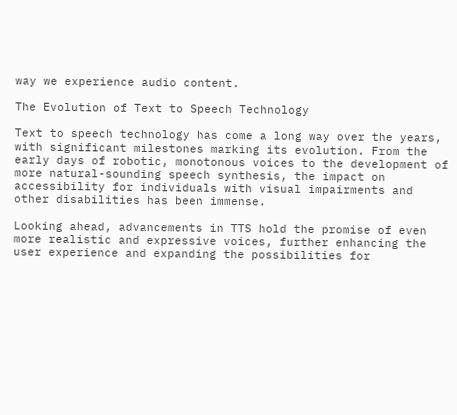way we experience audio content.

The Evolution of Text to Speech Technology

Text to speech technology has come a long way over the years, with significant milestones marking its evolution. From the early days of robotic, monotonous voices to the development of more natural-sounding speech synthesis, the impact on accessibility for individuals with visual impairments and other disabilities has been immense.

Looking ahead, advancements in TTS hold the promise of even more realistic and expressive voices, further enhancing the user experience and expanding the possibilities for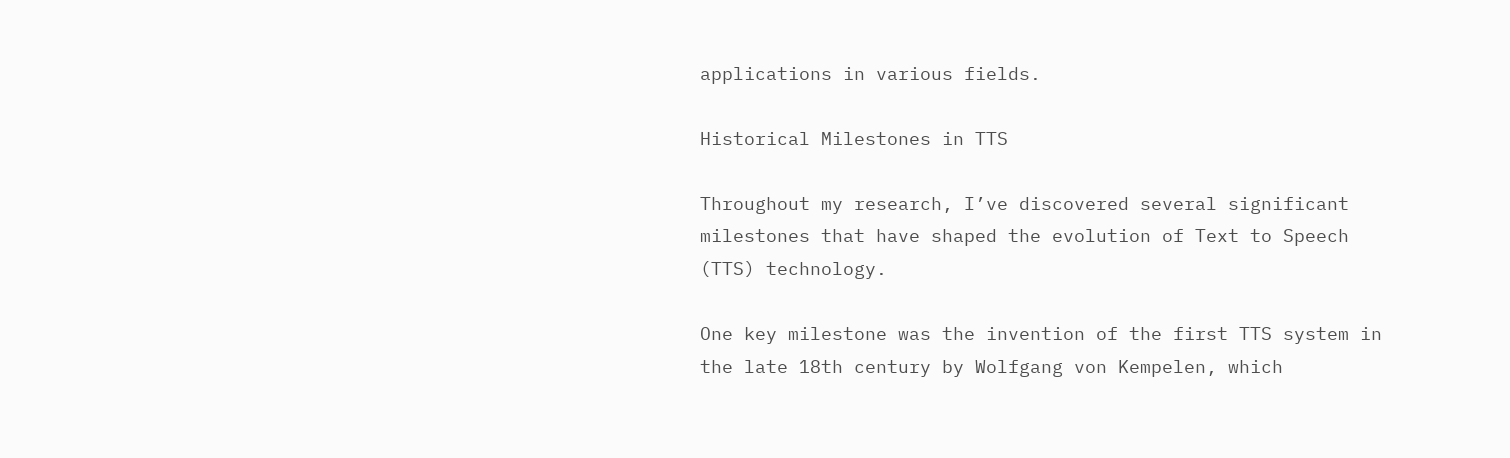applications in various fields.

Historical Milestones in TTS

Throughout my research, I’ve discovered several significant milestones that have shaped the evolution of Text to Speech (TTS) technology.

One key milestone was the invention of the first TTS system in the late 18th century by Wolfgang von Kempelen, which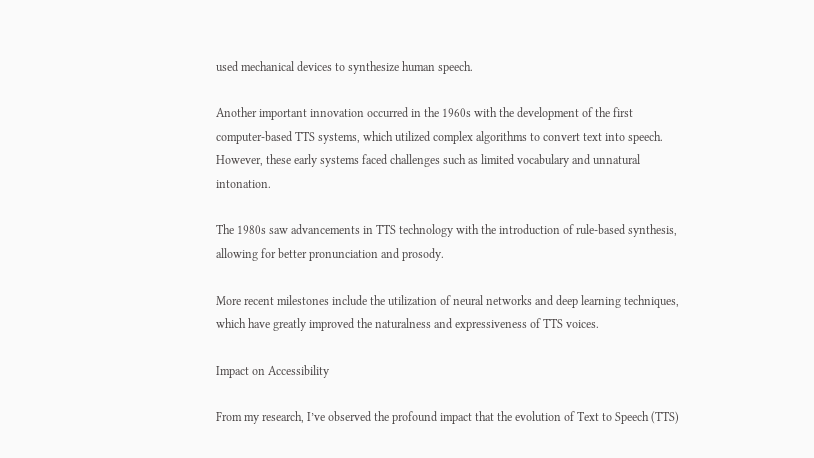used mechanical devices to synthesize human speech.

Another important innovation occurred in the 1960s with the development of the first computer-based TTS systems, which utilized complex algorithms to convert text into speech. However, these early systems faced challenges such as limited vocabulary and unnatural intonation.

The 1980s saw advancements in TTS technology with the introduction of rule-based synthesis, allowing for better pronunciation and prosody.

More recent milestones include the utilization of neural networks and deep learning techniques, which have greatly improved the naturalness and expressiveness of TTS voices.

Impact on Accessibility

From my research, I’ve observed the profound impact that the evolution of Text to Speech (TTS)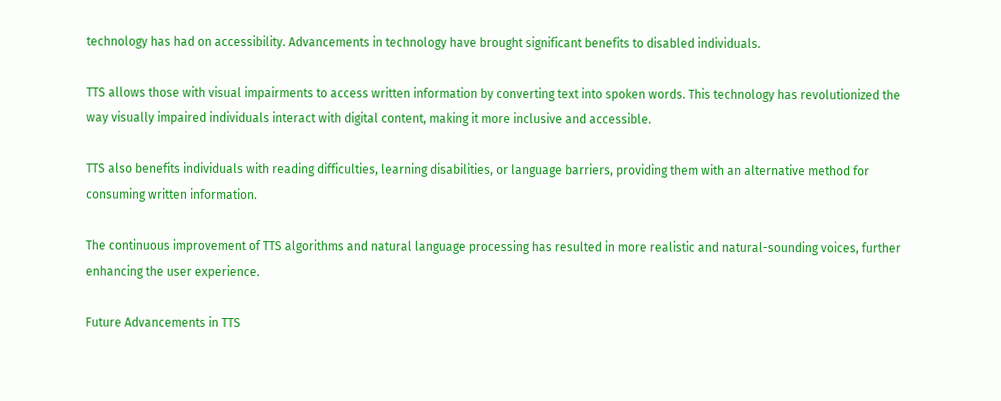technology has had on accessibility. Advancements in technology have brought significant benefits to disabled individuals.

TTS allows those with visual impairments to access written information by converting text into spoken words. This technology has revolutionized the way visually impaired individuals interact with digital content, making it more inclusive and accessible.

TTS also benefits individuals with reading difficulties, learning disabilities, or language barriers, providing them with an alternative method for consuming written information.

The continuous improvement of TTS algorithms and natural language processing has resulted in more realistic and natural-sounding voices, further enhancing the user experience.

Future Advancements in TTS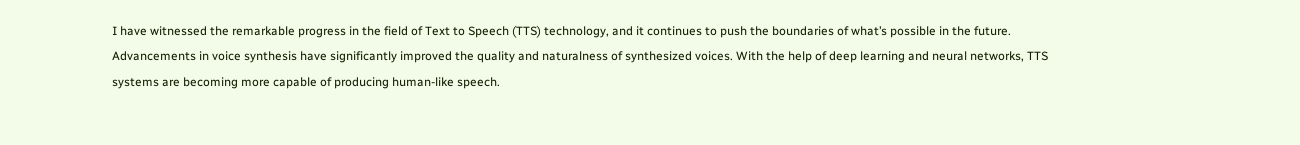I have witnessed the remarkable progress in the field of Text to Speech (TTS) technology, and it continues to push the boundaries of what’s possible in the future. Advancements in voice synthesis have significantly improved the quality and naturalness of synthesized voices. With the help of deep learning and neural networks, TTS systems are becoming more capable of producing human-like speech.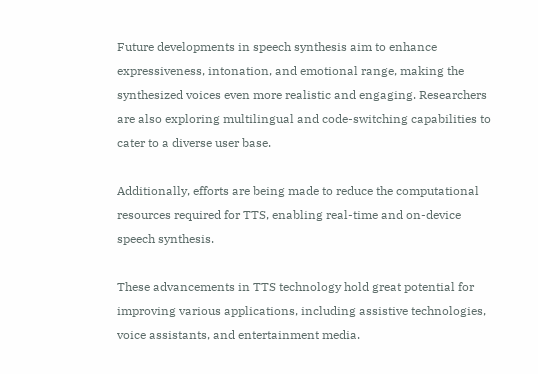Future developments in speech synthesis aim to enhance expressiveness, intonation, and emotional range, making the synthesized voices even more realistic and engaging. Researchers are also exploring multilingual and code-switching capabilities to cater to a diverse user base.

Additionally, efforts are being made to reduce the computational resources required for TTS, enabling real-time and on-device speech synthesis.

These advancements in TTS technology hold great potential for improving various applications, including assistive technologies, voice assistants, and entertainment media.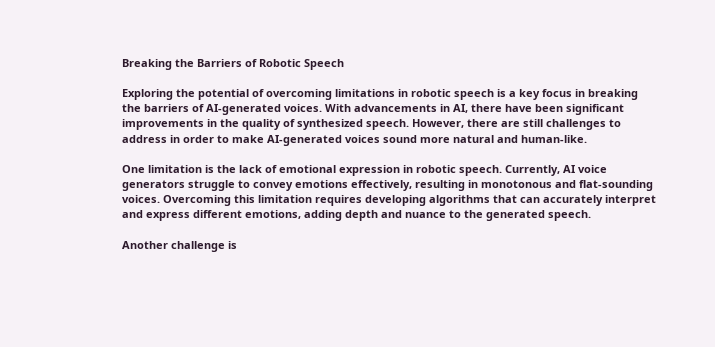Breaking the Barriers of Robotic Speech

Exploring the potential of overcoming limitations in robotic speech is a key focus in breaking the barriers of AI-generated voices. With advancements in AI, there have been significant improvements in the quality of synthesized speech. However, there are still challenges to address in order to make AI-generated voices sound more natural and human-like.

One limitation is the lack of emotional expression in robotic speech. Currently, AI voice generators struggle to convey emotions effectively, resulting in monotonous and flat-sounding voices. Overcoming this limitation requires developing algorithms that can accurately interpret and express different emotions, adding depth and nuance to the generated speech.

Another challenge is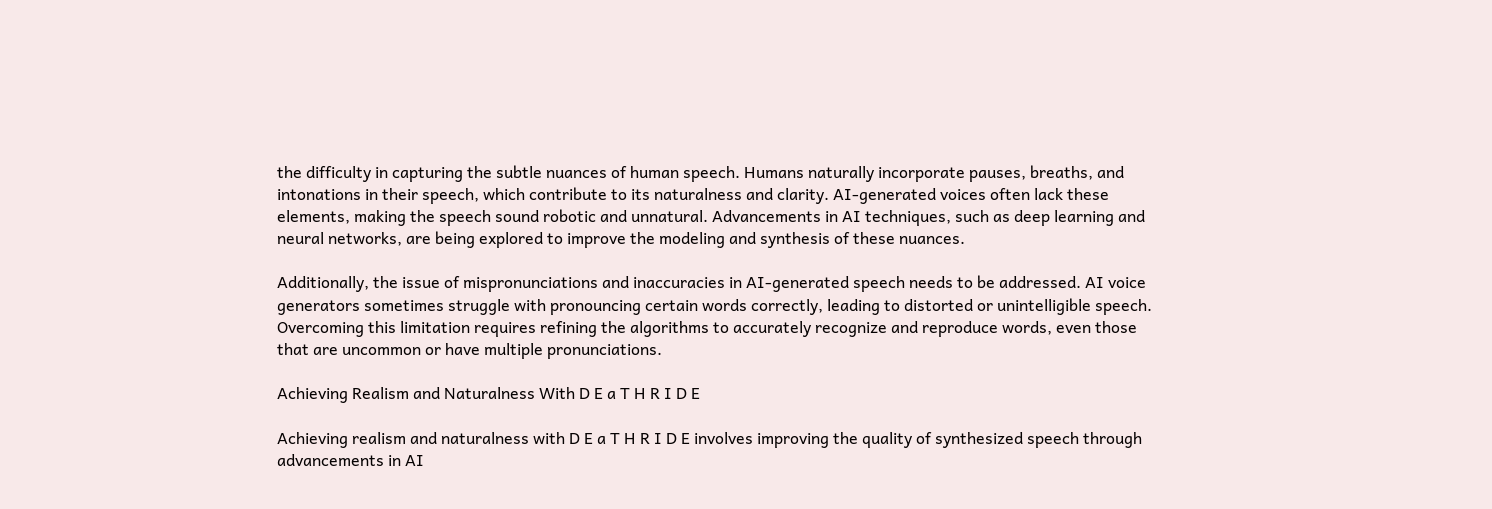the difficulty in capturing the subtle nuances of human speech. Humans naturally incorporate pauses, breaths, and intonations in their speech, which contribute to its naturalness and clarity. AI-generated voices often lack these elements, making the speech sound robotic and unnatural. Advancements in AI techniques, such as deep learning and neural networks, are being explored to improve the modeling and synthesis of these nuances.

Additionally, the issue of mispronunciations and inaccuracies in AI-generated speech needs to be addressed. AI voice generators sometimes struggle with pronouncing certain words correctly, leading to distorted or unintelligible speech. Overcoming this limitation requires refining the algorithms to accurately recognize and reproduce words, even those that are uncommon or have multiple pronunciations.

Achieving Realism and Naturalness With D E a T H R I D E

Achieving realism and naturalness with D E a T H R I D E involves improving the quality of synthesized speech through advancements in AI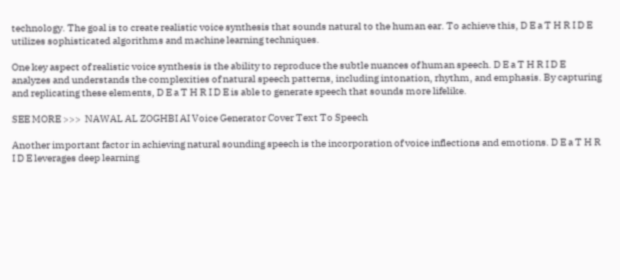technology. The goal is to create realistic voice synthesis that sounds natural to the human ear. To achieve this, D E a T H R I D E utilizes sophisticated algorithms and machine learning techniques.

One key aspect of realistic voice synthesis is the ability to reproduce the subtle nuances of human speech. D E a T H R I D E analyzes and understands the complexities of natural speech patterns, including intonation, rhythm, and emphasis. By capturing and replicating these elements, D E a T H R I D E is able to generate speech that sounds more lifelike.

SEE MORE >>>  NAWAL AL ZOGHBI AI Voice Generator Cover Text To Speech

Another important factor in achieving natural sounding speech is the incorporation of voice inflections and emotions. D E a T H R I D E leverages deep learning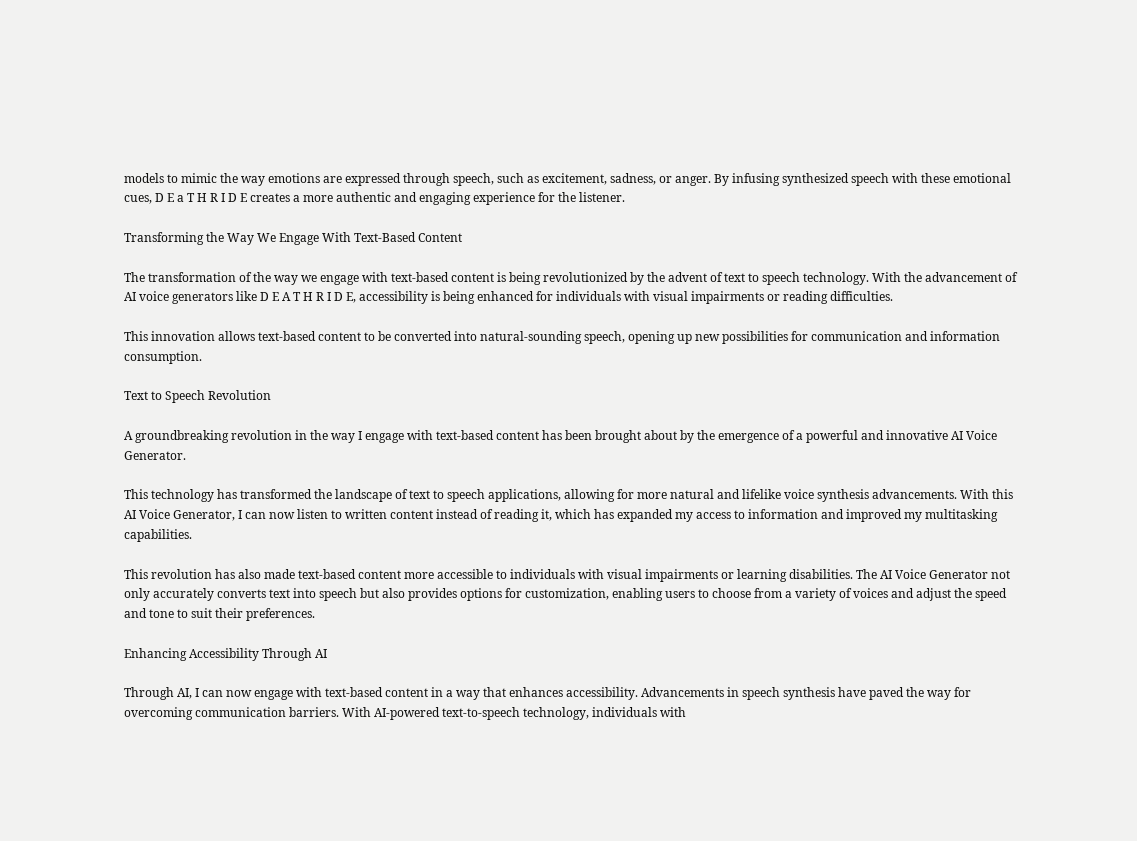models to mimic the way emotions are expressed through speech, such as excitement, sadness, or anger. By infusing synthesized speech with these emotional cues, D E a T H R I D E creates a more authentic and engaging experience for the listener.

Transforming the Way We Engage With Text-Based Content

The transformation of the way we engage with text-based content is being revolutionized by the advent of text to speech technology. With the advancement of AI voice generators like D E A T H R I D E, accessibility is being enhanced for individuals with visual impairments or reading difficulties.

This innovation allows text-based content to be converted into natural-sounding speech, opening up new possibilities for communication and information consumption.

Text to Speech Revolution

A groundbreaking revolution in the way I engage with text-based content has been brought about by the emergence of a powerful and innovative AI Voice Generator.

This technology has transformed the landscape of text to speech applications, allowing for more natural and lifelike voice synthesis advancements. With this AI Voice Generator, I can now listen to written content instead of reading it, which has expanded my access to information and improved my multitasking capabilities.

This revolution has also made text-based content more accessible to individuals with visual impairments or learning disabilities. The AI Voice Generator not only accurately converts text into speech but also provides options for customization, enabling users to choose from a variety of voices and adjust the speed and tone to suit their preferences.

Enhancing Accessibility Through AI

Through AI, I can now engage with text-based content in a way that enhances accessibility. Advancements in speech synthesis have paved the way for overcoming communication barriers. With AI-powered text-to-speech technology, individuals with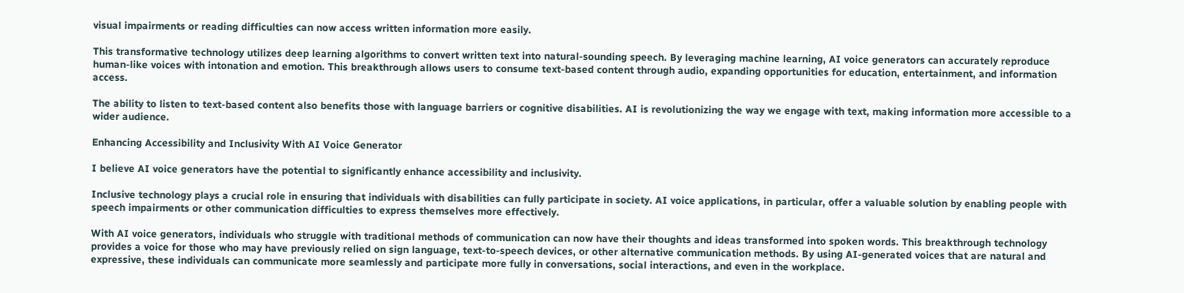visual impairments or reading difficulties can now access written information more easily.

This transformative technology utilizes deep learning algorithms to convert written text into natural-sounding speech. By leveraging machine learning, AI voice generators can accurately reproduce human-like voices with intonation and emotion. This breakthrough allows users to consume text-based content through audio, expanding opportunities for education, entertainment, and information access.

The ability to listen to text-based content also benefits those with language barriers or cognitive disabilities. AI is revolutionizing the way we engage with text, making information more accessible to a wider audience.

Enhancing Accessibility and Inclusivity With AI Voice Generator

I believe AI voice generators have the potential to significantly enhance accessibility and inclusivity.

Inclusive technology plays a crucial role in ensuring that individuals with disabilities can fully participate in society. AI voice applications, in particular, offer a valuable solution by enabling people with speech impairments or other communication difficulties to express themselves more effectively.

With AI voice generators, individuals who struggle with traditional methods of communication can now have their thoughts and ideas transformed into spoken words. This breakthrough technology provides a voice for those who may have previously relied on sign language, text-to-speech devices, or other alternative communication methods. By using AI-generated voices that are natural and expressive, these individuals can communicate more seamlessly and participate more fully in conversations, social interactions, and even in the workplace.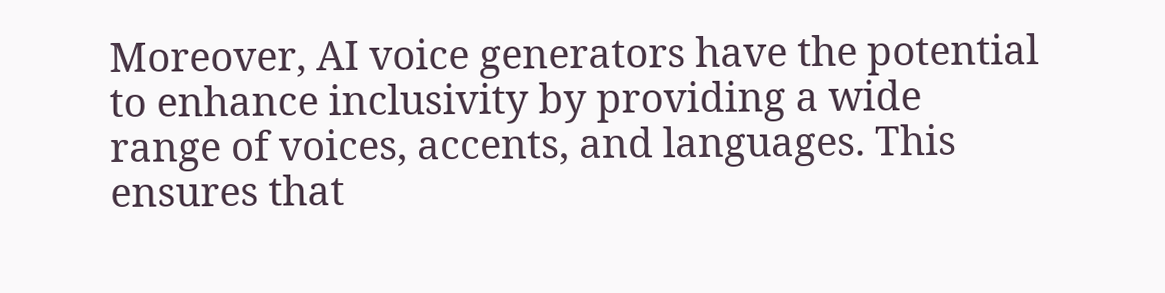Moreover, AI voice generators have the potential to enhance inclusivity by providing a wide range of voices, accents, and languages. This ensures that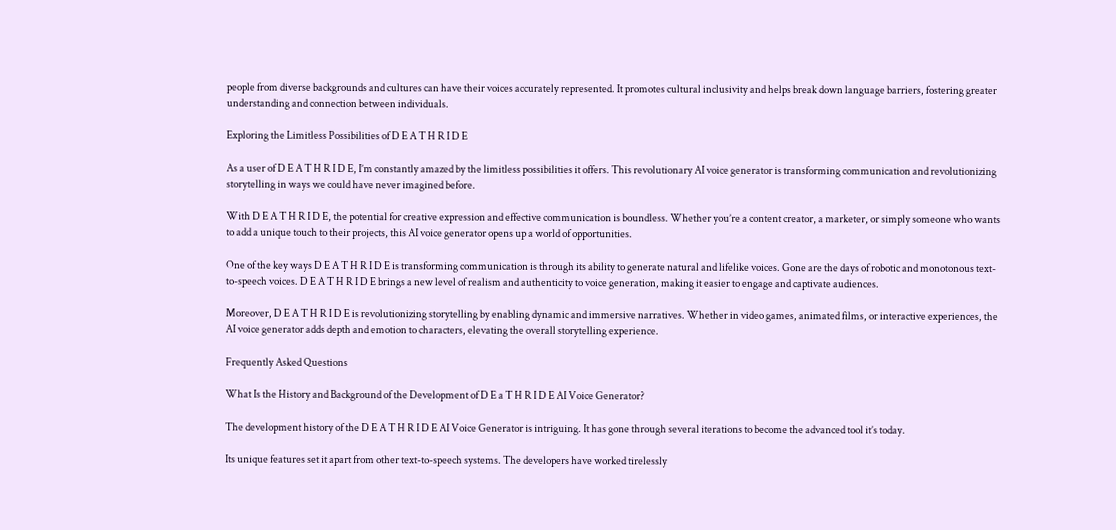people from diverse backgrounds and cultures can have their voices accurately represented. It promotes cultural inclusivity and helps break down language barriers, fostering greater understanding and connection between individuals.

Exploring the Limitless Possibilities of D E A T H R I D E

As a user of D E A T H R I D E, I’m constantly amazed by the limitless possibilities it offers. This revolutionary AI voice generator is transforming communication and revolutionizing storytelling in ways we could have never imagined before.

With D E A T H R I D E, the potential for creative expression and effective communication is boundless. Whether you’re a content creator, a marketer, or simply someone who wants to add a unique touch to their projects, this AI voice generator opens up a world of opportunities.

One of the key ways D E A T H R I D E is transforming communication is through its ability to generate natural and lifelike voices. Gone are the days of robotic and monotonous text-to-speech voices. D E A T H R I D E brings a new level of realism and authenticity to voice generation, making it easier to engage and captivate audiences.

Moreover, D E A T H R I D E is revolutionizing storytelling by enabling dynamic and immersive narratives. Whether in video games, animated films, or interactive experiences, the AI voice generator adds depth and emotion to characters, elevating the overall storytelling experience.

Frequently Asked Questions

What Is the History and Background of the Development of D E a T H R I D E AI Voice Generator?

The development history of the D E A T H R I D E AI Voice Generator is intriguing. It has gone through several iterations to become the advanced tool it’s today.

Its unique features set it apart from other text-to-speech systems. The developers have worked tirelessly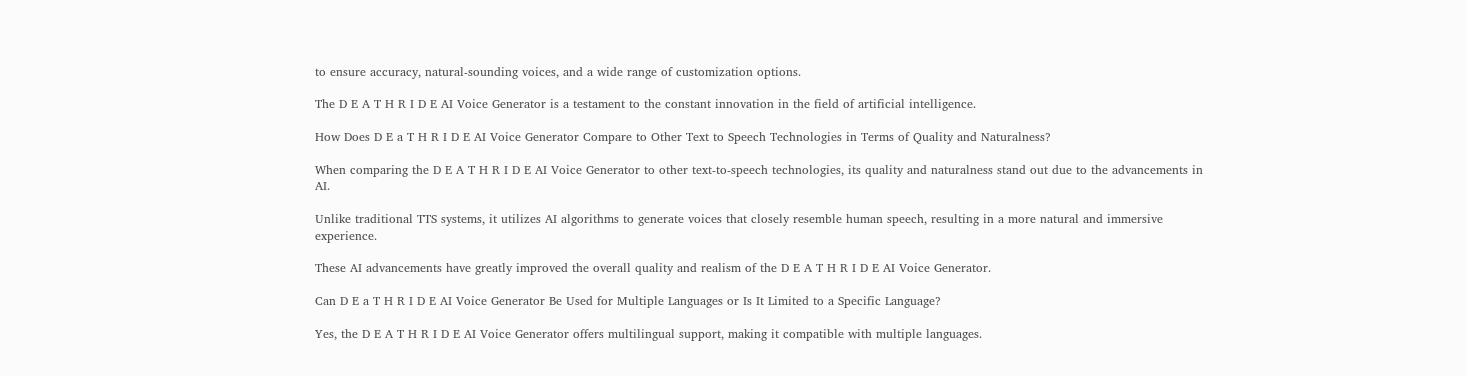to ensure accuracy, natural-sounding voices, and a wide range of customization options.

The D E A T H R I D E AI Voice Generator is a testament to the constant innovation in the field of artificial intelligence.

How Does D E a T H R I D E AI Voice Generator Compare to Other Text to Speech Technologies in Terms of Quality and Naturalness?

When comparing the D E A T H R I D E AI Voice Generator to other text-to-speech technologies, its quality and naturalness stand out due to the advancements in AI.

Unlike traditional TTS systems, it utilizes AI algorithms to generate voices that closely resemble human speech, resulting in a more natural and immersive experience.

These AI advancements have greatly improved the overall quality and realism of the D E A T H R I D E AI Voice Generator.

Can D E a T H R I D E AI Voice Generator Be Used for Multiple Languages or Is It Limited to a Specific Language?

Yes, the D E A T H R I D E AI Voice Generator offers multilingual support, making it compatible with multiple languages.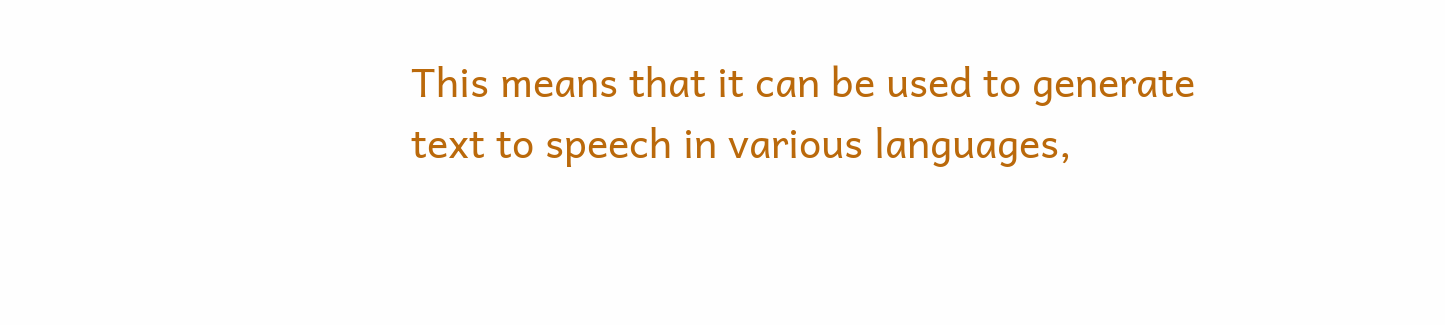This means that it can be used to generate text to speech in various languages,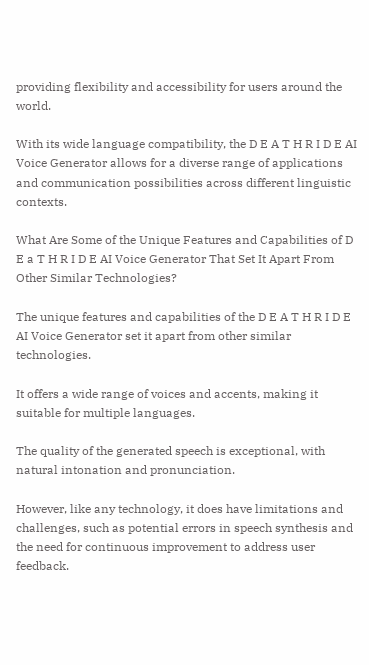providing flexibility and accessibility for users around the world.

With its wide language compatibility, the D E A T H R I D E AI Voice Generator allows for a diverse range of applications and communication possibilities across different linguistic contexts.

What Are Some of the Unique Features and Capabilities of D E a T H R I D E AI Voice Generator That Set It Apart From Other Similar Technologies?

The unique features and capabilities of the D E A T H R I D E AI Voice Generator set it apart from other similar technologies.

It offers a wide range of voices and accents, making it suitable for multiple languages.

The quality of the generated speech is exceptional, with natural intonation and pronunciation.

However, like any technology, it does have limitations and challenges, such as potential errors in speech synthesis and the need for continuous improvement to address user feedback.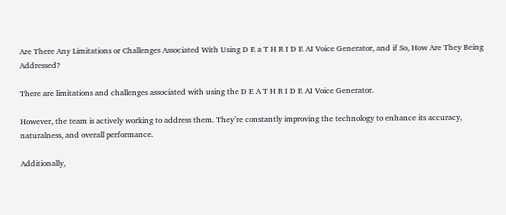Are There Any Limitations or Challenges Associated With Using D E a T H R I D E AI Voice Generator, and if So, How Are They Being Addressed?

There are limitations and challenges associated with using the D E A T H R I D E AI Voice Generator.

However, the team is actively working to address them. They’re constantly improving the technology to enhance its accuracy, naturalness, and overall performance.

Additionally,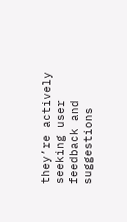they’re actively seeking user feedback and suggestions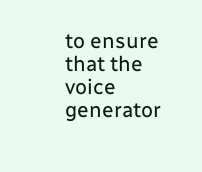to ensure that the voice generator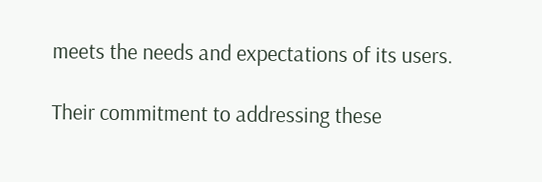meets the needs and expectations of its users.

Their commitment to addressing these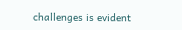challenges is evident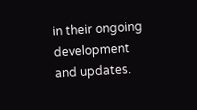in their ongoing development and updates.